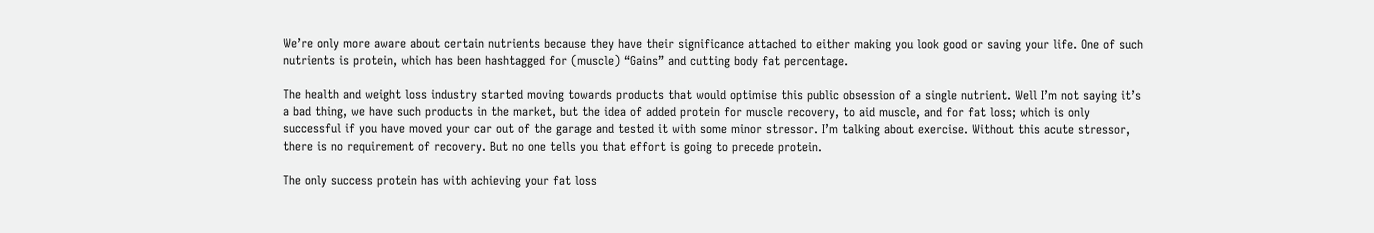We’re only more aware about certain nutrients because they have their significance attached to either making you look good or saving your life. One of such nutrients is protein, which has been hashtagged for (muscle) “Gains” and cutting body fat percentage.

The health and weight loss industry started moving towards products that would optimise this public obsession of a single nutrient. Well I’m not saying it’s a bad thing, we have such products in the market, but the idea of added protein for muscle recovery, to aid muscle, and for fat loss; which is only successful if you have moved your car out of the garage and tested it with some minor stressor. I’m talking about exercise. Without this acute stressor, there is no requirement of recovery. But no one tells you that effort is going to precede protein.

The only success protein has with achieving your fat loss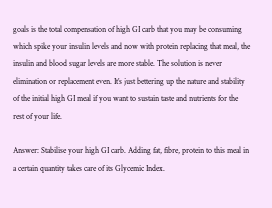goals is the total compensation of high GI carb that you may be consuming which spike your insulin levels and now with protein replacing that meal, the insulin and blood sugar levels are more stable. The solution is never elimination or replacement even. It’s just bettering up the nature and stability of the initial high GI meal if you want to sustain taste and nutrients for the rest of your life.

Answer: Stabilise your high GI carb. Adding fat, fibre, protein to this meal in a certain quantity takes care of its Glycemic Index.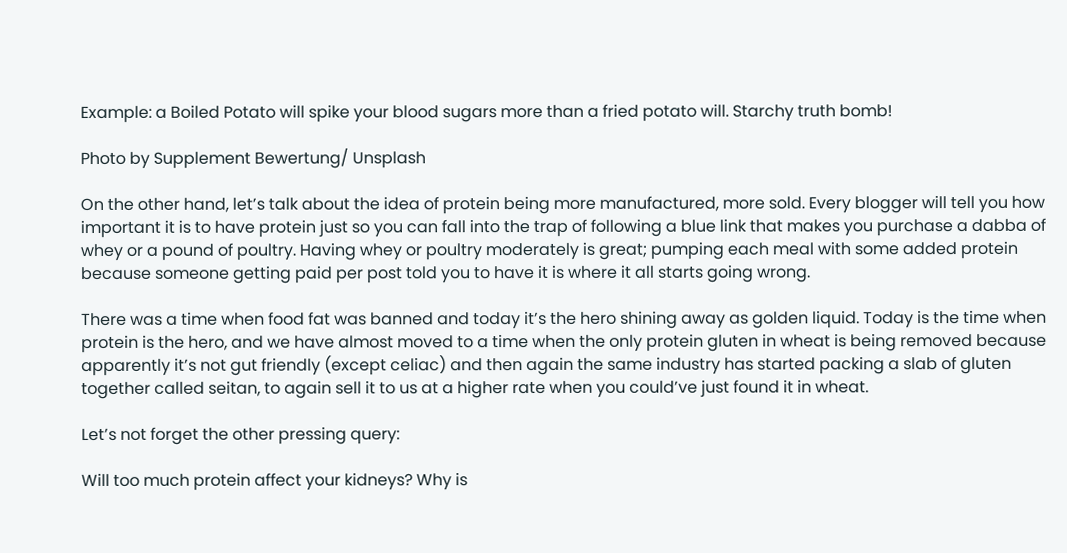Example: a Boiled Potato will spike your blood sugars more than a fried potato will. Starchy truth bomb!

Photo by Supplement Bewertung/ Unsplash

On the other hand, let’s talk about the idea of protein being more manufactured, more sold. Every blogger will tell you how important it is to have protein just so you can fall into the trap of following a blue link that makes you purchase a dabba of whey or a pound of poultry. Having whey or poultry moderately is great; pumping each meal with some added protein because someone getting paid per post told you to have it is where it all starts going wrong.

There was a time when food fat was banned and today it’s the hero shining away as golden liquid. Today is the time when protein is the hero, and we have almost moved to a time when the only protein gluten in wheat is being removed because apparently it’s not gut friendly (except celiac) and then again the same industry has started packing a slab of gluten together called seitan, to again sell it to us at a higher rate when you could’ve just found it in wheat.

Let’s not forget the other pressing query:

Will too much protein affect your kidneys? Why is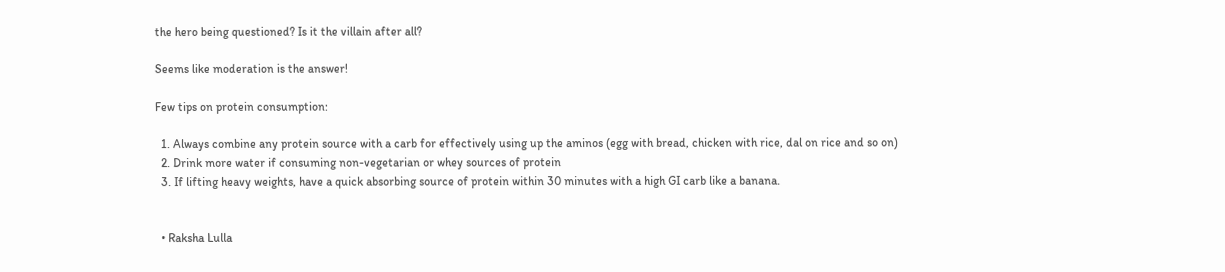the hero being questioned? Is it the villain after all?

Seems like moderation is the answer!

Few tips on protein consumption:

  1. Always combine any protein source with a carb for effectively using up the aminos (egg with bread, chicken with rice, dal on rice and so on)
  2. Drink more water if consuming non-vegetarian or whey sources of protein
  3. If lifting heavy weights, have a quick absorbing source of protein within 30 minutes with a high GI carb like a banana.


  • Raksha Lulla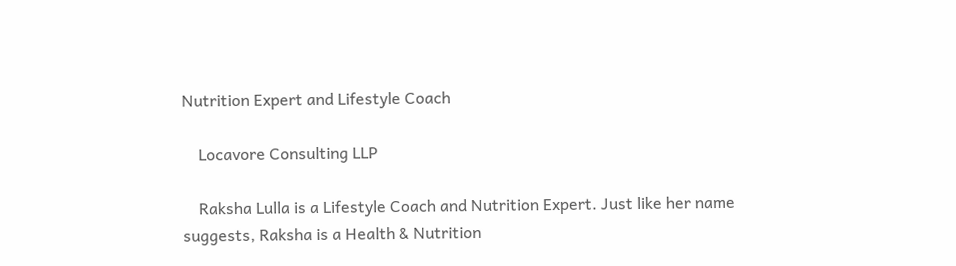Nutrition Expert and Lifestyle Coach

    Locavore Consulting LLP

    Raksha Lulla is a Lifestyle Coach and Nutrition Expert. Just like her name suggests, Raksha is a Health & Nutrition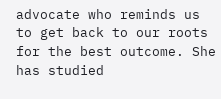advocate who reminds us to get back to our roots for the best outcome. She has studied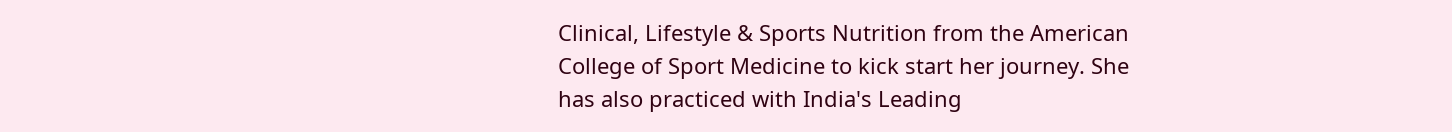Clinical, Lifestyle & Sports Nutrition from the American College of Sport Medicine to kick start her journey. She has also practiced with India's Leading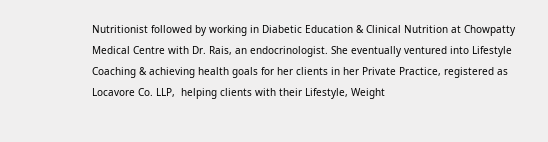Nutritionist followed by working in Diabetic Education & Clinical Nutrition at Chowpatty Medical Centre with Dr. Rais, an endocrinologist. She eventually ventured into Lifestyle Coaching & achieving health goals for her clients in her Private Practice, registered as Locavore Co. LLP,  helping clients with their Lifestyle, Weight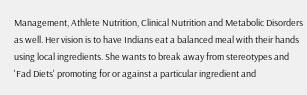Management, Athlete Nutrition, Clinical Nutrition and Metabolic Disorders as well. Her vision is to have Indians eat a balanced meal with their hands using local ingredients. She wants to break away from stereotypes and 'Fad Diets' promoting for or against a particular ingredient and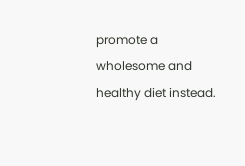promote a wholesome and healthy diet instead.